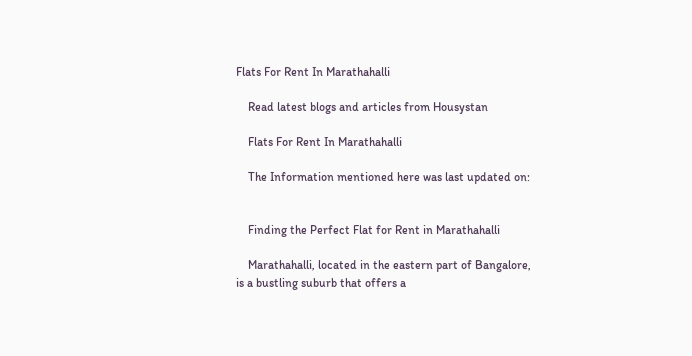Flats For Rent In Marathahalli

    Read latest blogs and articles from Housystan

    Flats For Rent In Marathahalli

    The Information mentioned here was last updated on:


    Finding the Perfect Flat for Rent in Marathahalli

    Marathahalli, located in the eastern part of Bangalore, is a bustling suburb that offers a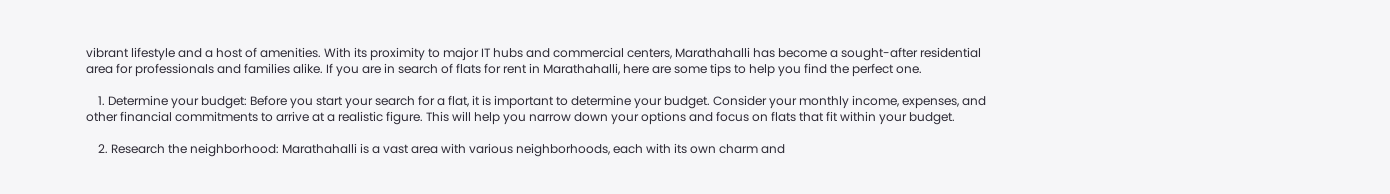vibrant lifestyle and a host of amenities. With its proximity to major IT hubs and commercial centers, Marathahalli has become a sought-after residential area for professionals and families alike. If you are in search of flats for rent in Marathahalli, here are some tips to help you find the perfect one.

    1. Determine your budget: Before you start your search for a flat, it is important to determine your budget. Consider your monthly income, expenses, and other financial commitments to arrive at a realistic figure. This will help you narrow down your options and focus on flats that fit within your budget.

    2. Research the neighborhood: Marathahalli is a vast area with various neighborhoods, each with its own charm and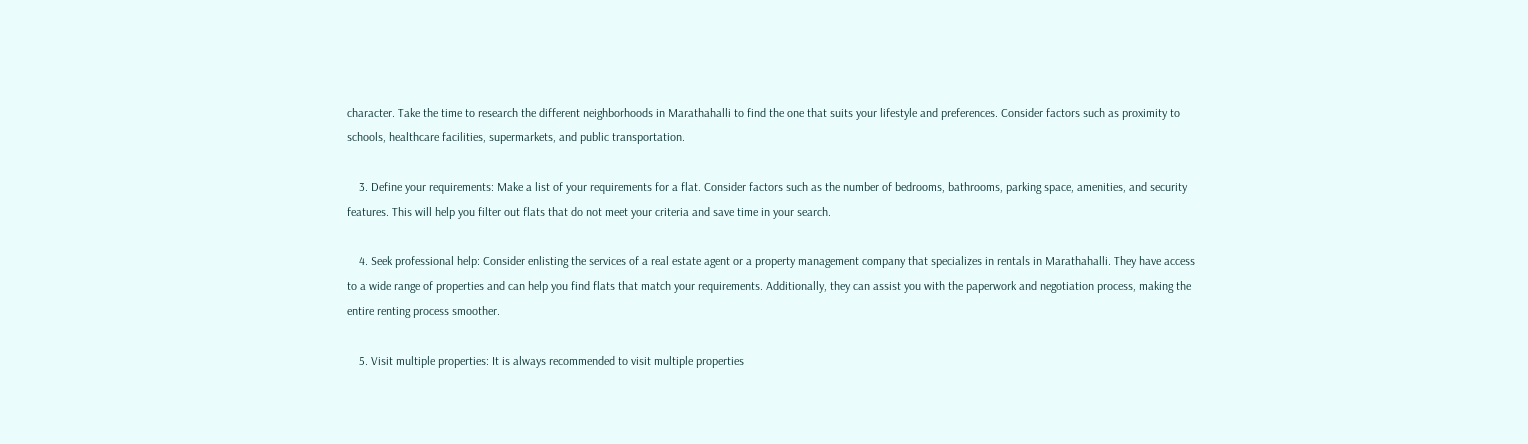character. Take the time to research the different neighborhoods in Marathahalli to find the one that suits your lifestyle and preferences. Consider factors such as proximity to schools, healthcare facilities, supermarkets, and public transportation.

    3. Define your requirements: Make a list of your requirements for a flat. Consider factors such as the number of bedrooms, bathrooms, parking space, amenities, and security features. This will help you filter out flats that do not meet your criteria and save time in your search.

    4. Seek professional help: Consider enlisting the services of a real estate agent or a property management company that specializes in rentals in Marathahalli. They have access to a wide range of properties and can help you find flats that match your requirements. Additionally, they can assist you with the paperwork and negotiation process, making the entire renting process smoother.

    5. Visit multiple properties: It is always recommended to visit multiple properties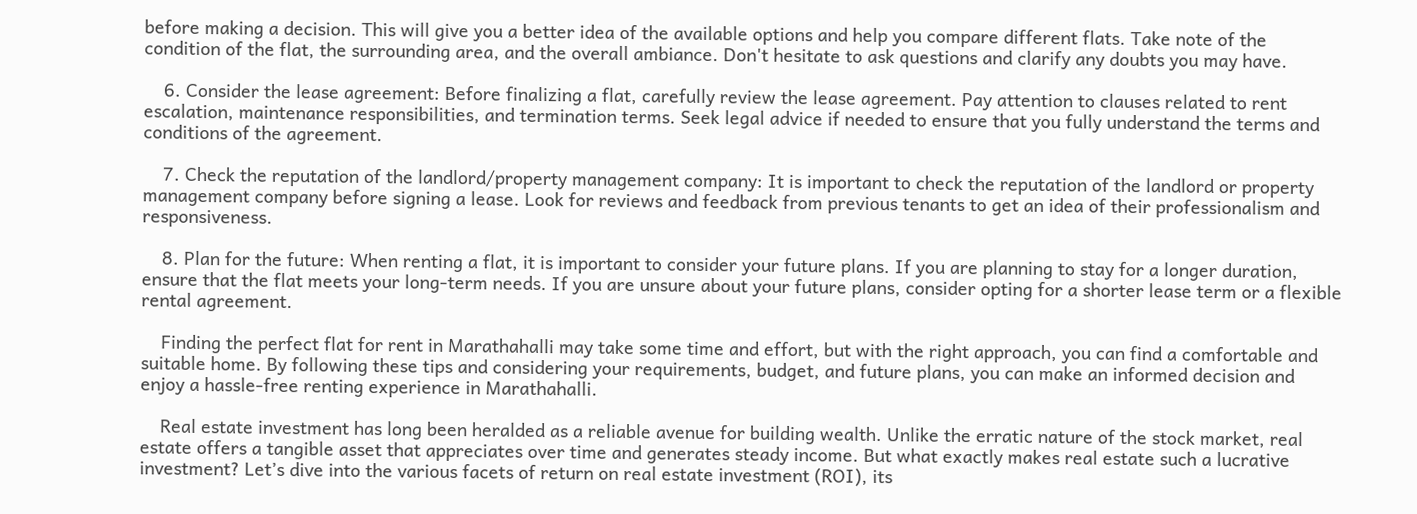before making a decision. This will give you a better idea of the available options and help you compare different flats. Take note of the condition of the flat, the surrounding area, and the overall ambiance. Don't hesitate to ask questions and clarify any doubts you may have.

    6. Consider the lease agreement: Before finalizing a flat, carefully review the lease agreement. Pay attention to clauses related to rent escalation, maintenance responsibilities, and termination terms. Seek legal advice if needed to ensure that you fully understand the terms and conditions of the agreement.

    7. Check the reputation of the landlord/property management company: It is important to check the reputation of the landlord or property management company before signing a lease. Look for reviews and feedback from previous tenants to get an idea of their professionalism and responsiveness.

    8. Plan for the future: When renting a flat, it is important to consider your future plans. If you are planning to stay for a longer duration, ensure that the flat meets your long-term needs. If you are unsure about your future plans, consider opting for a shorter lease term or a flexible rental agreement.

    Finding the perfect flat for rent in Marathahalli may take some time and effort, but with the right approach, you can find a comfortable and suitable home. By following these tips and considering your requirements, budget, and future plans, you can make an informed decision and enjoy a hassle-free renting experience in Marathahalli.

    Real estate investment has long been heralded as a reliable avenue for building wealth. Unlike the erratic nature of the stock market, real estate offers a tangible asset that appreciates over time and generates steady income. But what exactly makes real estate such a lucrative investment? Let’s dive into the various facets of return on real estate investment (ROI), its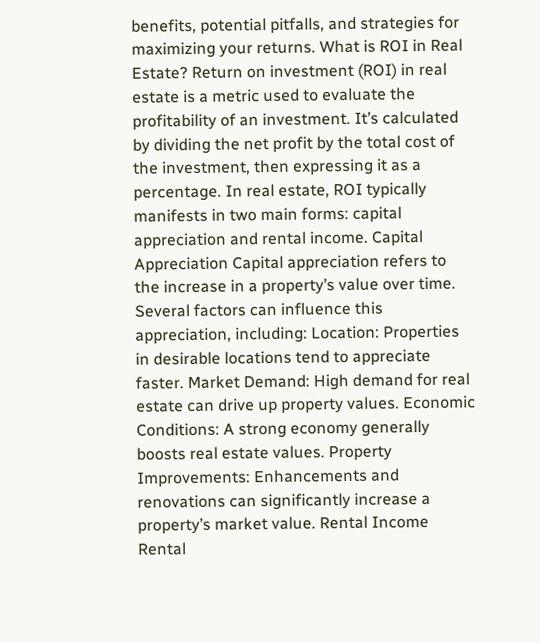benefits, potential pitfalls, and strategies for maximizing your returns. What is ROI in Real Estate? Return on investment (ROI) in real estate is a metric used to evaluate the profitability of an investment. It’s calculated by dividing the net profit by the total cost of the investment, then expressing it as a percentage. In real estate, ROI typically manifests in two main forms: capital appreciation and rental income. Capital Appreciation Capital appreciation refers to the increase in a property’s value over time. Several factors can influence this appreciation, including: Location: Properties in desirable locations tend to appreciate faster. Market Demand: High demand for real estate can drive up property values. Economic Conditions: A strong economy generally boosts real estate values. Property Improvements: Enhancements and renovations can significantly increase a property’s market value. Rental Income Rental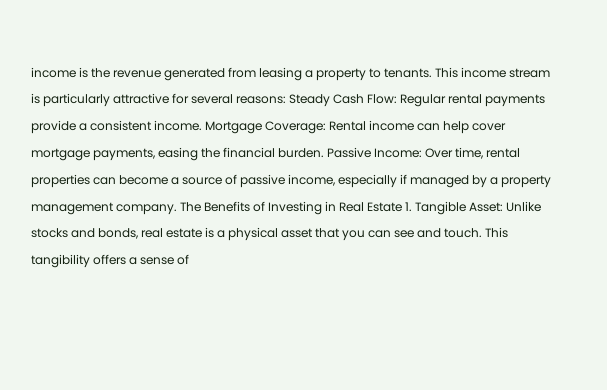income is the revenue generated from leasing a property to tenants. This income stream is particularly attractive for several reasons: Steady Cash Flow: Regular rental payments provide a consistent income. Mortgage Coverage: Rental income can help cover mortgage payments, easing the financial burden. Passive Income: Over time, rental properties can become a source of passive income, especially if managed by a property management company. The Benefits of Investing in Real Estate 1. Tangible Asset: Unlike stocks and bonds, real estate is a physical asset that you can see and touch. This tangibility offers a sense of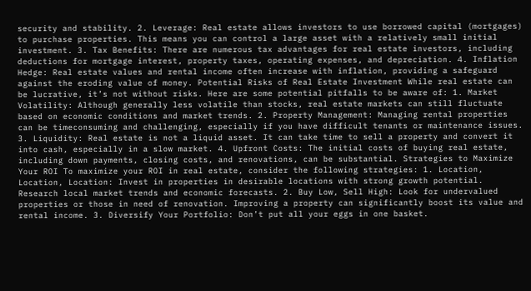security and stability. 2. Leverage: Real estate allows investors to use borrowed capital (mortgages) to purchase properties. This means you can control a large asset with a relatively small initial investment. 3. Tax Benefits: There are numerous tax advantages for real estate investors, including deductions for mortgage interest, property taxes, operating expenses, and depreciation. 4. Inflation Hedge: Real estate values and rental income often increase with inflation, providing a safeguard against the eroding value of money. Potential Risks of Real Estate Investment While real estate can be lucrative, it’s not without risks. Here are some potential pitfalls to be aware of: 1. Market Volatility: Although generally less volatile than stocks, real estate markets can still fluctuate based on economic conditions and market trends. 2. Property Management: Managing rental properties can be timeconsuming and challenging, especially if you have difficult tenants or maintenance issues. 3. Liquidity: Real estate is not a liquid asset. It can take time to sell a property and convert it into cash, especially in a slow market. 4. Upfront Costs: The initial costs of buying real estate, including down payments, closing costs, and renovations, can be substantial. Strategies to Maximize Your ROI To maximize your ROI in real estate, consider the following strategies: 1. Location, Location, Location: Invest in properties in desirable locations with strong growth potential. Research local market trends and economic forecasts. 2. Buy Low, Sell High: Look for undervalued properties or those in need of renovation. Improving a property can significantly boost its value and rental income. 3. Diversify Your Portfolio: Don’t put all your eggs in one basket.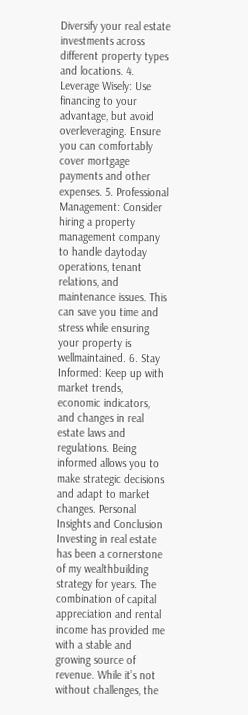Diversify your real estate investments across different property types and locations. 4. Leverage Wisely: Use financing to your advantage, but avoid overleveraging. Ensure you can comfortably cover mortgage payments and other expenses. 5. Professional Management: Consider hiring a property management company to handle daytoday operations, tenant relations, and maintenance issues. This can save you time and stress while ensuring your property is wellmaintained. 6. Stay Informed: Keep up with market trends, economic indicators, and changes in real estate laws and regulations. Being informed allows you to make strategic decisions and adapt to market changes. Personal Insights and Conclusion Investing in real estate has been a cornerstone of my wealthbuilding strategy for years. The combination of capital appreciation and rental income has provided me with a stable and growing source of revenue. While it’s not without challenges, the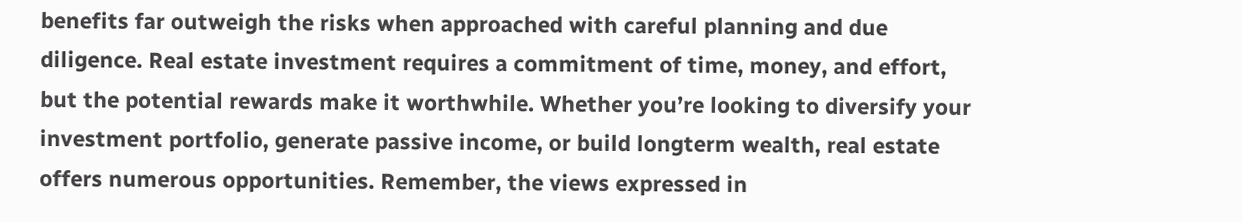benefits far outweigh the risks when approached with careful planning and due diligence. Real estate investment requires a commitment of time, money, and effort, but the potential rewards make it worthwhile. Whether you’re looking to diversify your investment portfolio, generate passive income, or build longterm wealth, real estate offers numerous opportunities. Remember, the views expressed in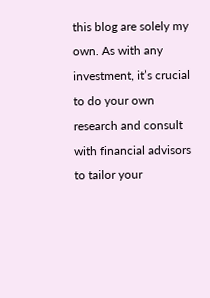this blog are solely my own. As with any investment, it’s crucial to do your own research and consult with financial advisors to tailor your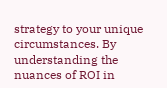strategy to your unique circumstances. By understanding the nuances of ROI in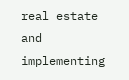real estate and implementing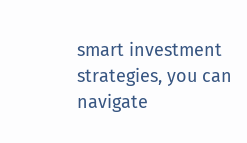smart investment strategies, you can navigate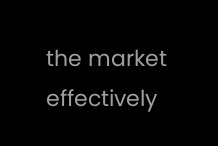the market effectively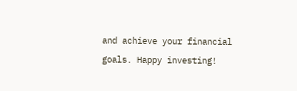and achieve your financial goals. Happy investing!